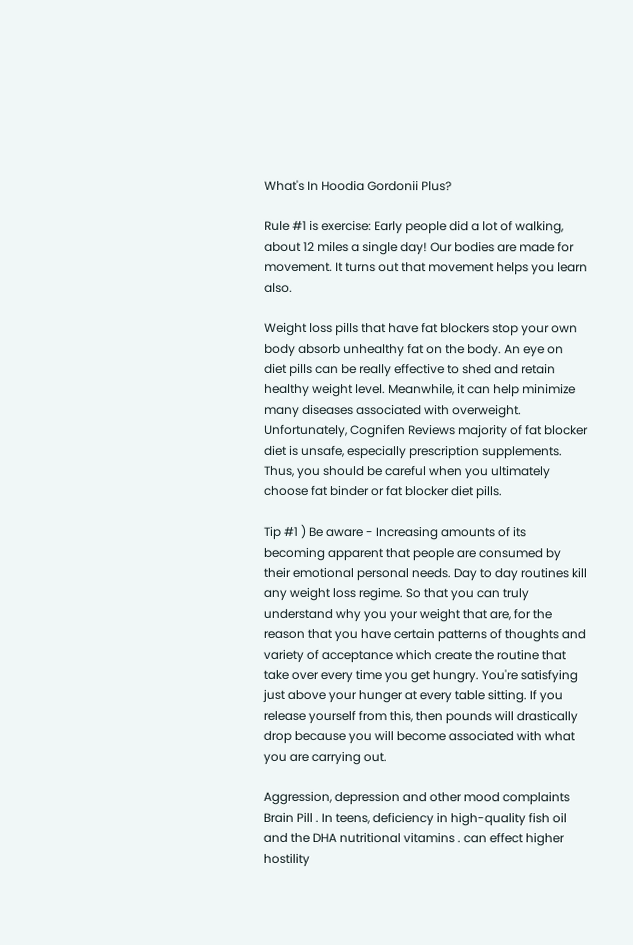What's In Hoodia Gordonii Plus?

Rule #1 is exercise: Early people did a lot of walking, about 12 miles a single day! Our bodies are made for movement. It turns out that movement helps you learn also.

Weight loss pills that have fat blockers stop your own body absorb unhealthy fat on the body. An eye on diet pills can be really effective to shed and retain healthy weight level. Meanwhile, it can help minimize many diseases associated with overweight. Unfortunately, Cognifen Reviews majority of fat blocker diet is unsafe, especially prescription supplements. Thus, you should be careful when you ultimately choose fat binder or fat blocker diet pills.

Tip #1 ) Be aware - Increasing amounts of its becoming apparent that people are consumed by their emotional personal needs. Day to day routines kill any weight loss regime. So that you can truly understand why you your weight that are, for the reason that you have certain patterns of thoughts and variety of acceptance which create the routine that take over every time you get hungry. You're satisfying just above your hunger at every table sitting. If you release yourself from this, then pounds will drastically drop because you will become associated with what you are carrying out.

Aggression, depression and other mood complaints Brain Pill . In teens, deficiency in high-quality fish oil and the DHA nutritional vitamins . can effect higher hostility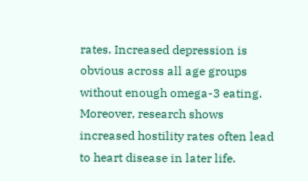rates. Increased depression is obvious across all age groups without enough omega-3 eating. Moreover, research shows increased hostility rates often lead to heart disease in later life.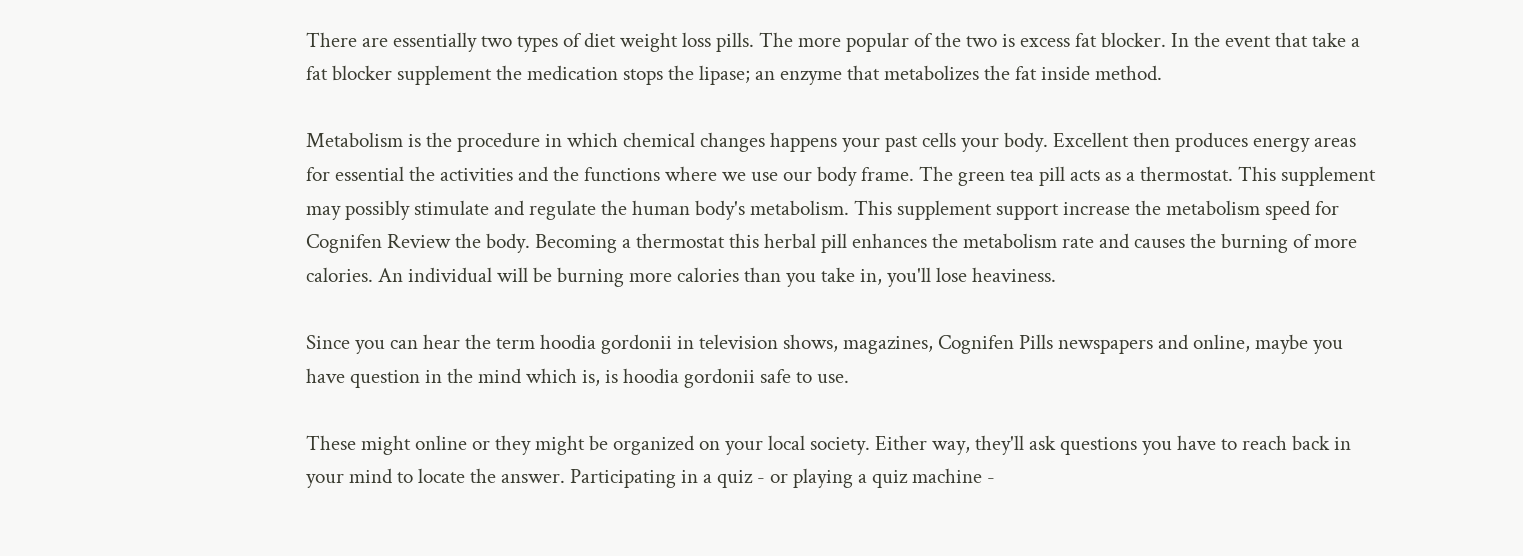There are essentially two types of diet weight loss pills. The more popular of the two is excess fat blocker. In the event that take a fat blocker supplement the medication stops the lipase; an enzyme that metabolizes the fat inside method.

Metabolism is the procedure in which chemical changes happens your past cells your body. Excellent then produces energy areas for essential the activities and the functions where we use our body frame. The green tea pill acts as a thermostat. This supplement may possibly stimulate and regulate the human body's metabolism. This supplement support increase the metabolism speed for Cognifen Review the body. Becoming a thermostat this herbal pill enhances the metabolism rate and causes the burning of more calories. An individual will be burning more calories than you take in, you'll lose heaviness.

Since you can hear the term hoodia gordonii in television shows, magazines, Cognifen Pills newspapers and online, maybe you have question in the mind which is, is hoodia gordonii safe to use.

These might online or they might be organized on your local society. Either way, they'll ask questions you have to reach back in your mind to locate the answer. Participating in a quiz - or playing a quiz machine -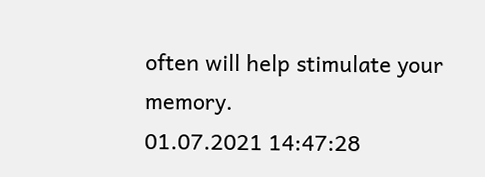often will help stimulate your memory.
01.07.2021 14:47:28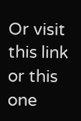Or visit this link or this one